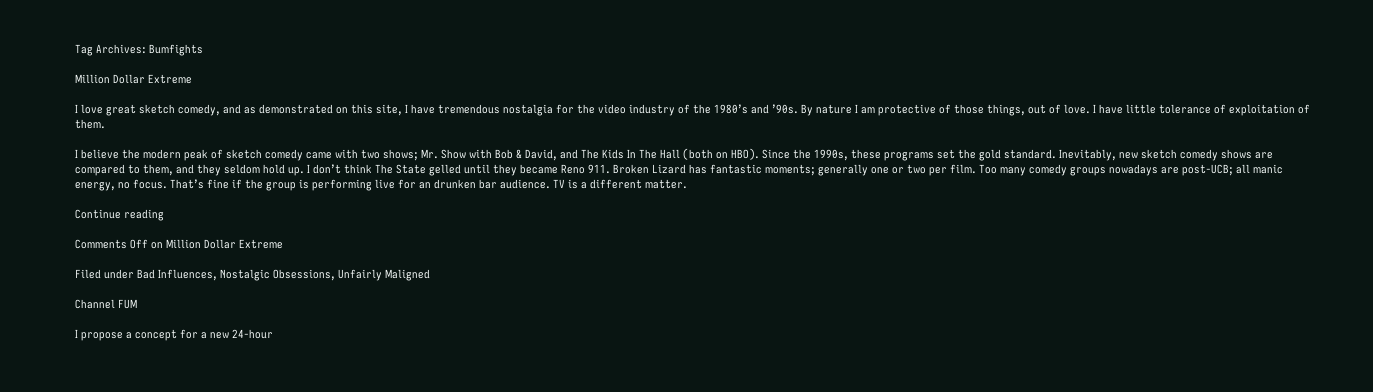Tag Archives: Bumfights

Million Dollar Extreme

I love great sketch comedy, and as demonstrated on this site, I have tremendous nostalgia for the video industry of the 1980’s and ’90s. By nature I am protective of those things, out of love. I have little tolerance of exploitation of them.

I believe the modern peak of sketch comedy came with two shows; Mr. Show with Bob & David, and The Kids In The Hall (both on HBO). Since the 1990s, these programs set the gold standard. Inevitably, new sketch comedy shows are compared to them, and they seldom hold up. I don’t think The State gelled until they became Reno 911. Broken Lizard has fantastic moments; generally one or two per film. Too many comedy groups nowadays are post-UCB; all manic energy, no focus. That’s fine if the group is performing live for an drunken bar audience. TV is a different matter.

Continue reading

Comments Off on Million Dollar Extreme

Filed under Bad Influences, Nostalgic Obsessions, Unfairly Maligned

Channel FUM

I propose a concept for a new 24-hour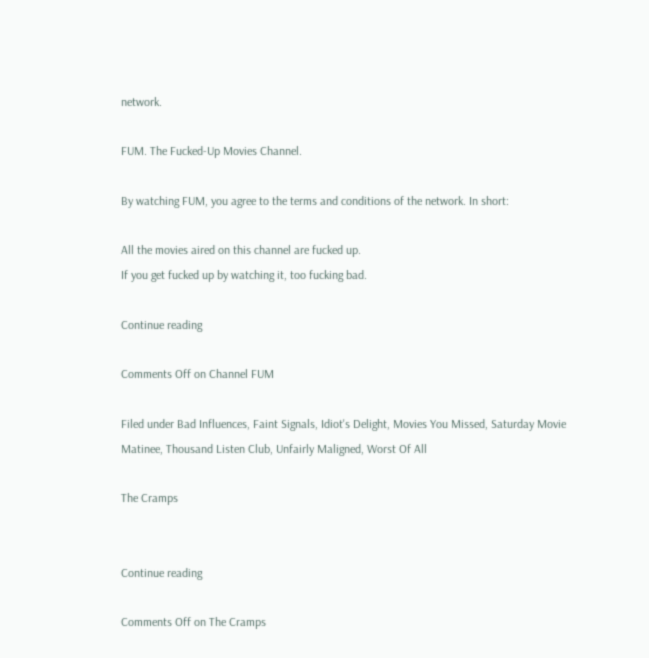network.

FUM. The Fucked-Up Movies Channel.

By watching FUM, you agree to the terms and conditions of the network. In short:

All the movies aired on this channel are fucked up.
If you get fucked up by watching it, too fucking bad.

Continue reading

Comments Off on Channel FUM

Filed under Bad Influences, Faint Signals, Idiot's Delight, Movies You Missed, Saturday Movie Matinee, Thousand Listen Club, Unfairly Maligned, Worst Of All

The Cramps


Continue reading

Comments Off on The Cramps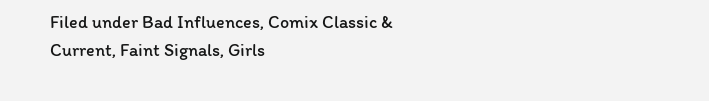Filed under Bad Influences, Comix Classic & Current, Faint Signals, Girls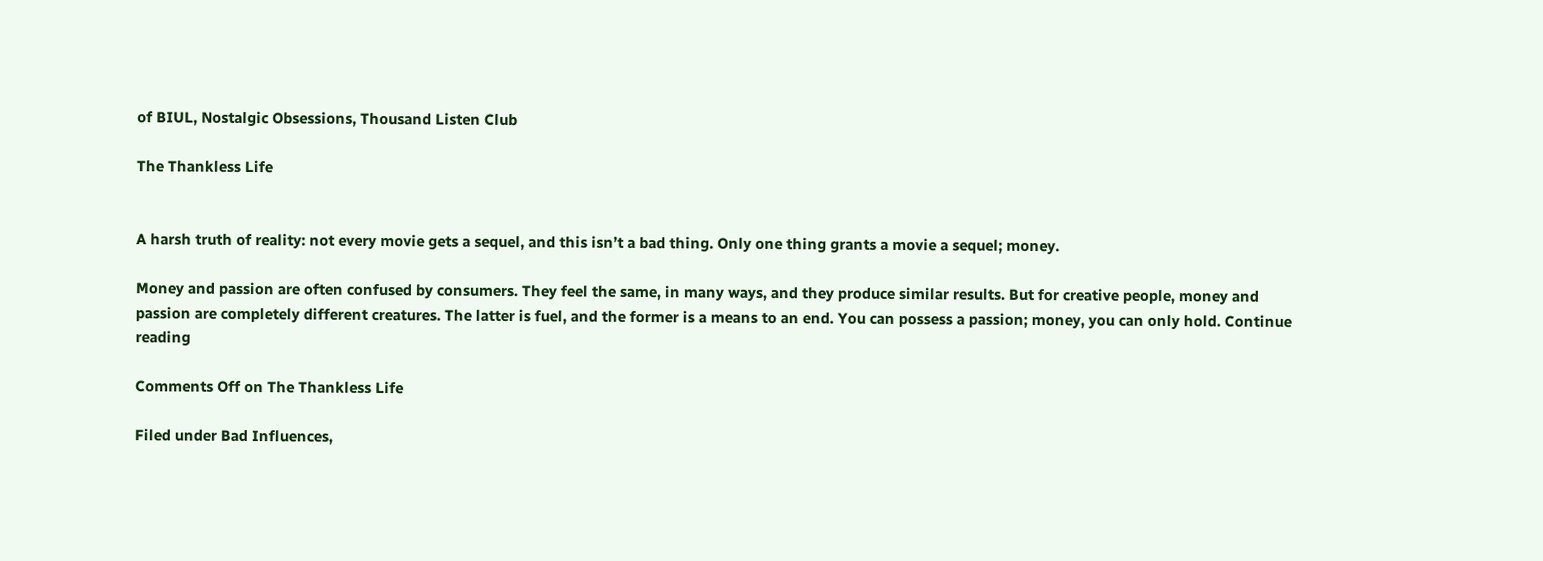of BIUL, Nostalgic Obsessions, Thousand Listen Club

The Thankless Life


A harsh truth of reality: not every movie gets a sequel, and this isn’t a bad thing. Only one thing grants a movie a sequel; money.

Money and passion are often confused by consumers. They feel the same, in many ways, and they produce similar results. But for creative people, money and passion are completely different creatures. The latter is fuel, and the former is a means to an end. You can possess a passion; money, you can only hold. Continue reading

Comments Off on The Thankless Life

Filed under Bad Influences,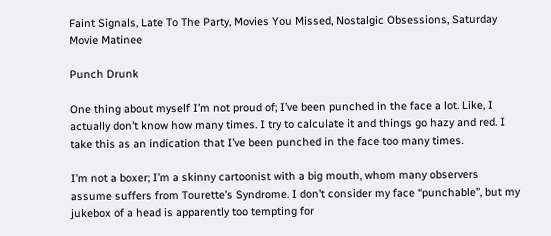Faint Signals, Late To The Party, Movies You Missed, Nostalgic Obsessions, Saturday Movie Matinee

Punch Drunk

One thing about myself I’m not proud of; I’ve been punched in the face a lot. Like, I actually don’t know how many times. I try to calculate it and things go hazy and red. I take this as an indication that I’ve been punched in the face too many times.

I’m not a boxer; I’m a skinny cartoonist with a big mouth, whom many observers assume suffers from Tourette’s Syndrome. I don’t consider my face “punchable”, but my jukebox of a head is apparently too tempting for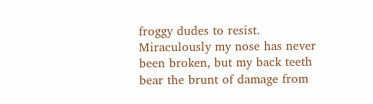froggy dudes to resist. Miraculously my nose has never been broken, but my back teeth bear the brunt of damage from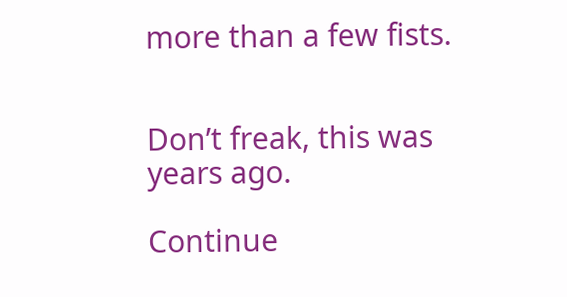more than a few fists.


Don’t freak, this was years ago.

Continue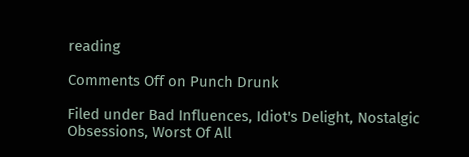reading

Comments Off on Punch Drunk

Filed under Bad Influences, Idiot's Delight, Nostalgic Obsessions, Worst Of All